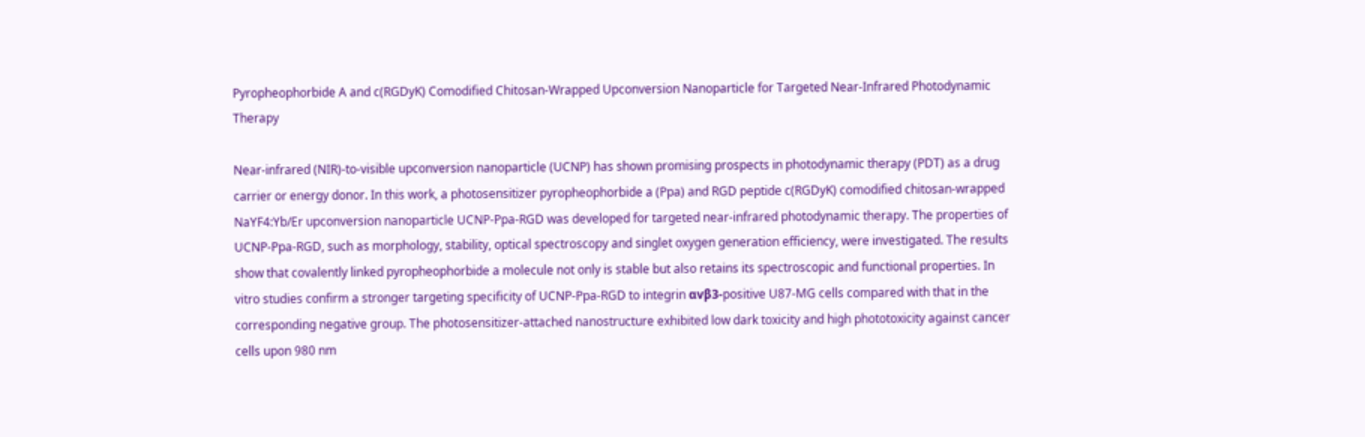Pyropheophorbide A and c(RGDyK) Comodified Chitosan-Wrapped Upconversion Nanoparticle for Targeted Near-Infrared Photodynamic Therapy

Near-infrared (NIR)-to-visible upconversion nanoparticle (UCNP) has shown promising prospects in photodynamic therapy (PDT) as a drug carrier or energy donor. In this work, a photosensitizer pyropheophorbide a (Ppa) and RGD peptide c(RGDyK) comodified chitosan-wrapped NaYF4:Yb/Er upconversion nanoparticle UCNP-Ppa-RGD was developed for targeted near-infrared photodynamic therapy. The properties of UCNP-Ppa-RGD, such as morphology, stability, optical spectroscopy and singlet oxygen generation efficiency, were investigated. The results show that covalently linked pyropheophorbide a molecule not only is stable but also retains its spectroscopic and functional properties. In vitro studies confirm a stronger targeting specificity of UCNP-Ppa-RGD to integrin αvβ3-positive U87-MG cells compared with that in the corresponding negative group. The photosensitizer-attached nanostructure exhibited low dark toxicity and high phototoxicity against cancer cells upon 980 nm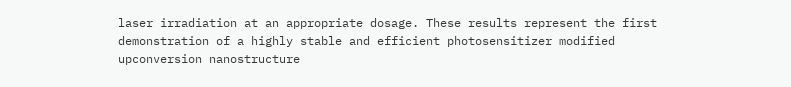laser irradiation at an appropriate dosage. These results represent the first demonstration of a highly stable and efficient photosensitizer modified upconversion nanostructure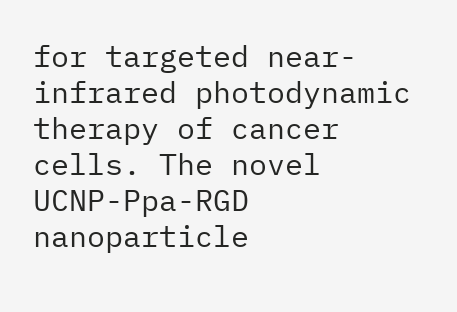for targeted near-infrared photodynamic therapy of cancer cells. The novel UCNP-Ppa-RGD nanoparticle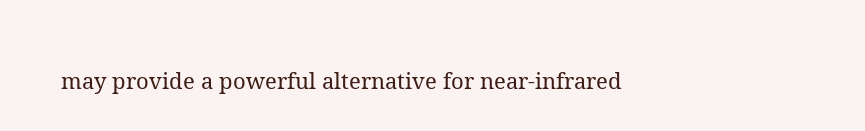may provide a powerful alternative for near-infrared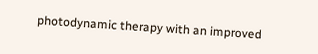photodynamic therapy with an improved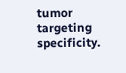tumor targeting specificity.